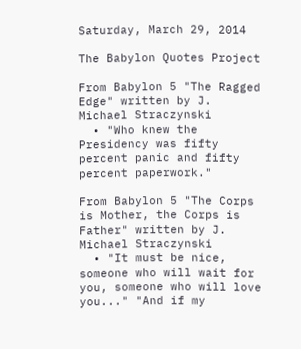Saturday, March 29, 2014

The Babylon Quotes Project

From Babylon 5 "The Ragged Edge" written by J. Michael Straczynski
  • "Who knew the Presidency was fifty percent panic and fifty percent paperwork."

From Babylon 5 "The Corps is Mother, the Corps is Father" written by J. Michael Straczynski
  • "It must be nice, someone who will wait for you, someone who will love you..." "And if my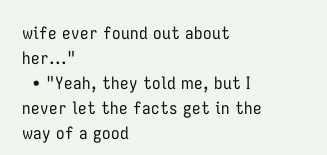wife ever found out about her..."
  • "Yeah, they told me, but I never let the facts get in the way of a good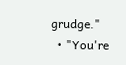grudge."
  • "You're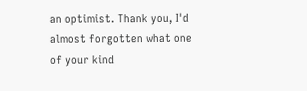an optimist. Thank you, I'd almost forgotten what one of your kind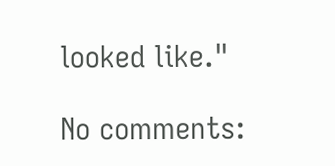looked like."

No comments: